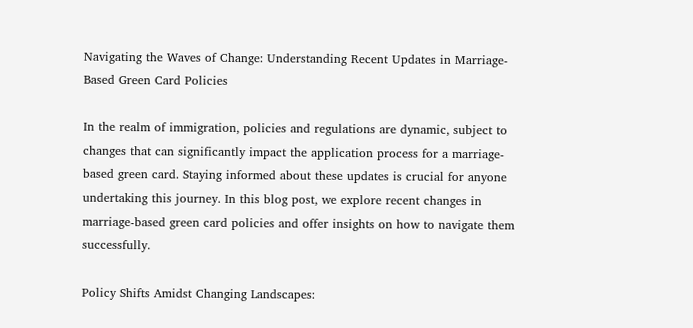Navigating the Waves of Change: Understanding Recent Updates in Marriage-Based Green Card Policies

In the realm of immigration, policies and regulations are dynamic, subject to changes that can significantly impact the application process for a marriage-based green card. Staying informed about these updates is crucial for anyone undertaking this journey. In this blog post, we explore recent changes in marriage-based green card policies and offer insights on how to navigate them successfully.

Policy Shifts Amidst Changing Landscapes: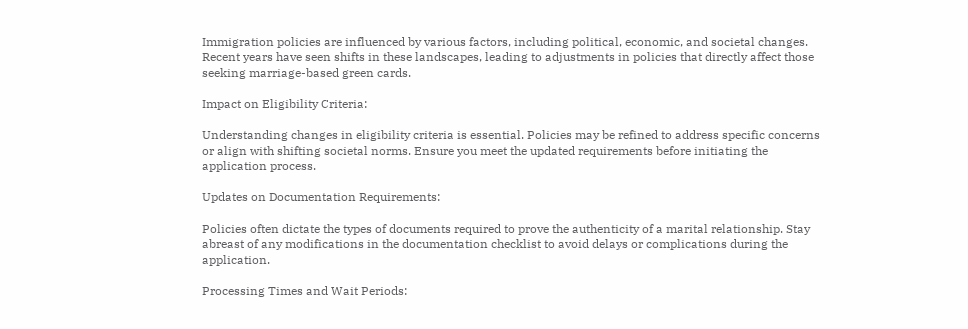Immigration policies are influenced by various factors, including political, economic, and societal changes. Recent years have seen shifts in these landscapes, leading to adjustments in policies that directly affect those seeking marriage-based green cards.

Impact on Eligibility Criteria:

Understanding changes in eligibility criteria is essential. Policies may be refined to address specific concerns or align with shifting societal norms. Ensure you meet the updated requirements before initiating the application process.

Updates on Documentation Requirements:

Policies often dictate the types of documents required to prove the authenticity of a marital relationship. Stay abreast of any modifications in the documentation checklist to avoid delays or complications during the application.

Processing Times and Wait Periods: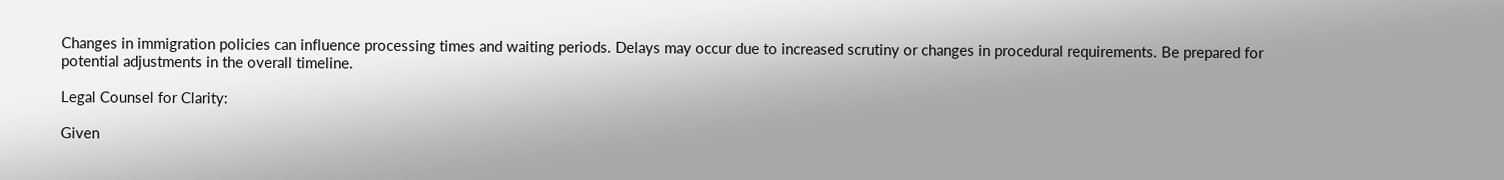Changes in immigration policies can influence processing times and waiting periods. Delays may occur due to increased scrutiny or changes in procedural requirements. Be prepared for potential adjustments in the overall timeline.

Legal Counsel for Clarity:

Given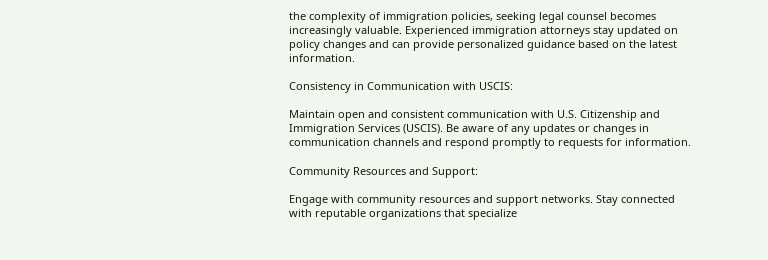the complexity of immigration policies, seeking legal counsel becomes increasingly valuable. Experienced immigration attorneys stay updated on policy changes and can provide personalized guidance based on the latest information.

Consistency in Communication with USCIS:

Maintain open and consistent communication with U.S. Citizenship and Immigration Services (USCIS). Be aware of any updates or changes in communication channels and respond promptly to requests for information.

Community Resources and Support:

Engage with community resources and support networks. Stay connected with reputable organizations that specialize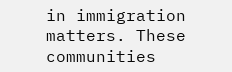in immigration matters. These communities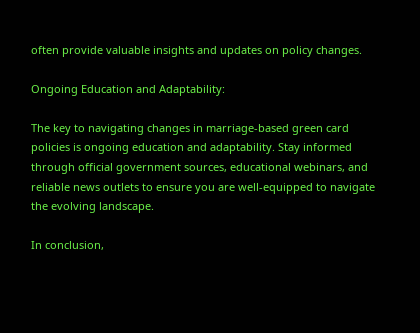often provide valuable insights and updates on policy changes.

Ongoing Education and Adaptability:

The key to navigating changes in marriage-based green card policies is ongoing education and adaptability. Stay informed through official government sources, educational webinars, and reliable news outlets to ensure you are well-equipped to navigate the evolving landscape.

In conclusion,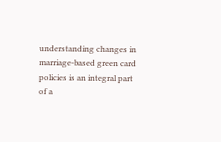understanding changes in marriage-based green card policies is an integral part of a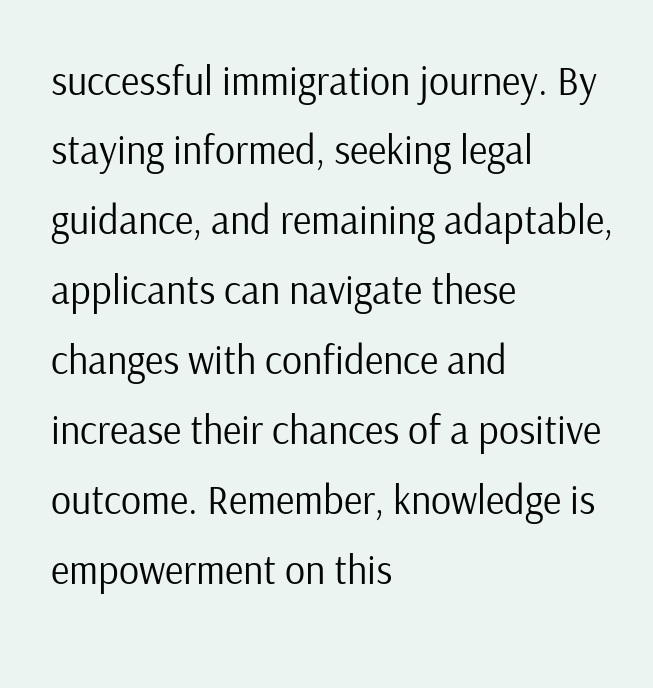successful immigration journey. By staying informed, seeking legal guidance, and remaining adaptable, applicants can navigate these changes with confidence and increase their chances of a positive outcome. Remember, knowledge is empowerment on this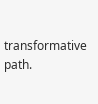transformative path.